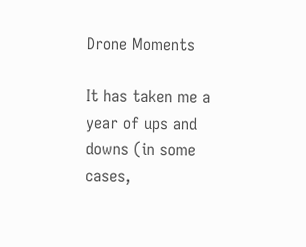Drone Moments

It has taken me a year of ups and downs (in some cases,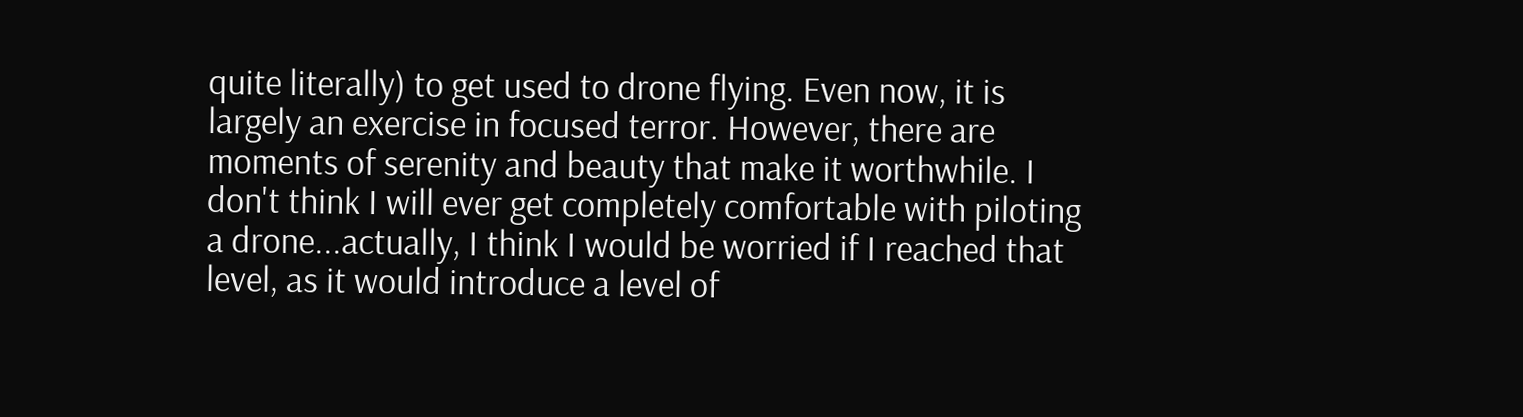quite literally) to get used to drone flying. Even now, it is largely an exercise in focused terror. However, there are moments of serenity and beauty that make it worthwhile. I don't think I will ever get completely comfortable with piloting a drone...actually, I think I would be worried if I reached that level, as it would introduce a level of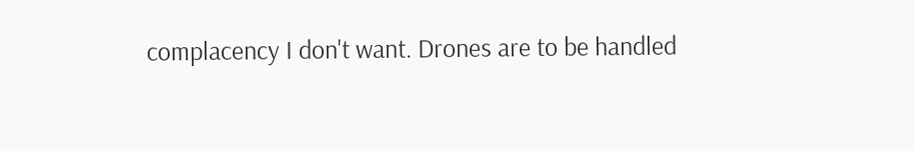complacency I don't want. Drones are to be handled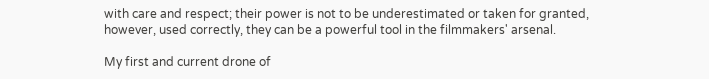with care and respect; their power is not to be underestimated or taken for granted, however, used correctly, they can be a powerful tool in the filmmakers' arsenal.

My first and current drone of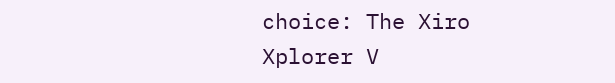choice: The Xiro Xplorer V